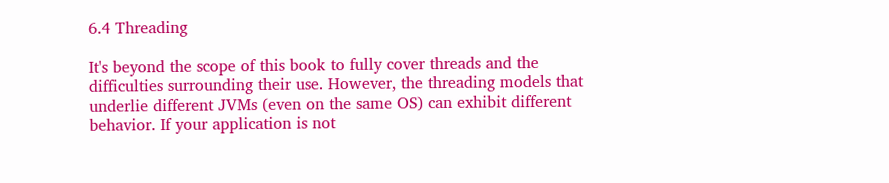6.4 Threading

It's beyond the scope of this book to fully cover threads and the difficulties surrounding their use. However, the threading models that underlie different JVMs (even on the same OS) can exhibit different behavior. If your application is not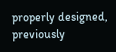properly designed, previously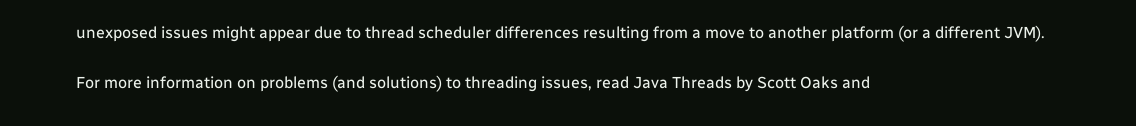unexposed issues might appear due to thread scheduler differences resulting from a move to another platform (or a different JVM).

For more information on problems (and solutions) to threading issues, read Java Threads by Scott Oaks and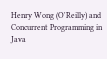Henry Wong (O'Reilly) and Concurrent Programming in Java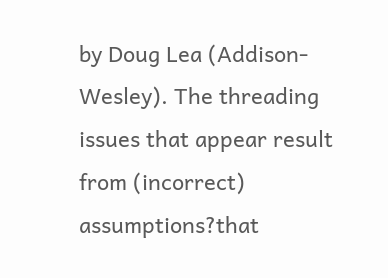by Doug Lea (Addison-Wesley). The threading issues that appear result from (incorrect) assumptions?that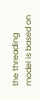the threading model is based on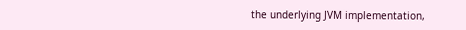the underlying JVM implementation,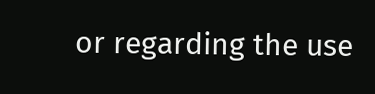or regarding the use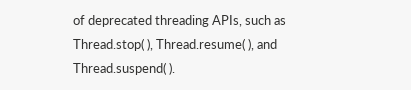of deprecated threading APIs, such as Thread.stop( ), Thread.resume( ), and Thread.suspend( ).